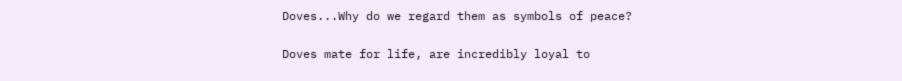Doves...Why do we regard them as symbols of peace?

Doves mate for life, are incredibly loyal to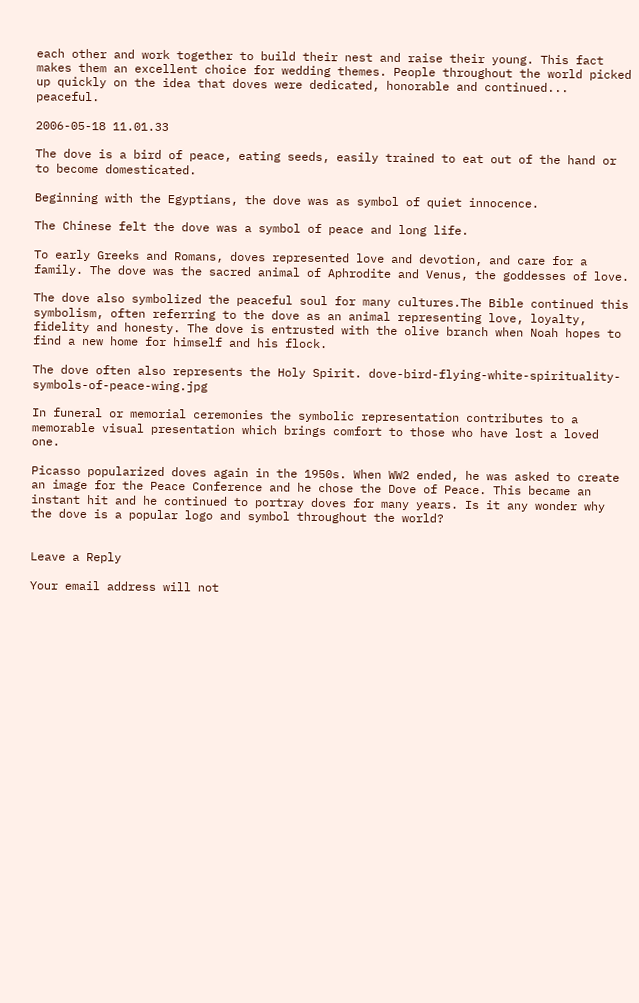each other and work together to build their nest and raise their young. This fact makes them an excellent choice for wedding themes. People throughout the world picked up quickly on the idea that doves were dedicated, honorable and continued... peaceful.

2006-05-18 11.01.33

The dove is a bird of peace, eating seeds, easily trained to eat out of the hand or to become domesticated.

Beginning with the Egyptians, the dove was as symbol of quiet innocence.

The Chinese felt the dove was a symbol of peace and long life.

To early Greeks and Romans, doves represented love and devotion, and care for a family. The dove was the sacred animal of Aphrodite and Venus, the goddesses of love.

The dove also symbolized the peaceful soul for many cultures.The Bible continued this symbolism, often referring to the dove as an animal representing love, loyalty, fidelity and honesty. The dove is entrusted with the olive branch when Noah hopes to find a new home for himself and his flock.

The dove often also represents the Holy Spirit. dove-bird-flying-white-spirituality-symbols-of-peace-wing.jpg

In funeral or memorial ceremonies the symbolic representation contributes to a memorable visual presentation which brings comfort to those who have lost a loved one.

Picasso popularized doves again in the 1950s. When WW2 ended, he was asked to create an image for the Peace Conference and he chose the Dove of Peace. This became an instant hit and he continued to portray doves for many years. Is it any wonder why the dove is a popular logo and symbol throughout the world?


Leave a Reply

Your email address will not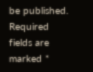be published. Required fields are marked *